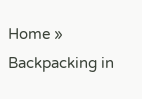Home » Backpacking in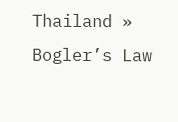Thailand » Bogler’s Law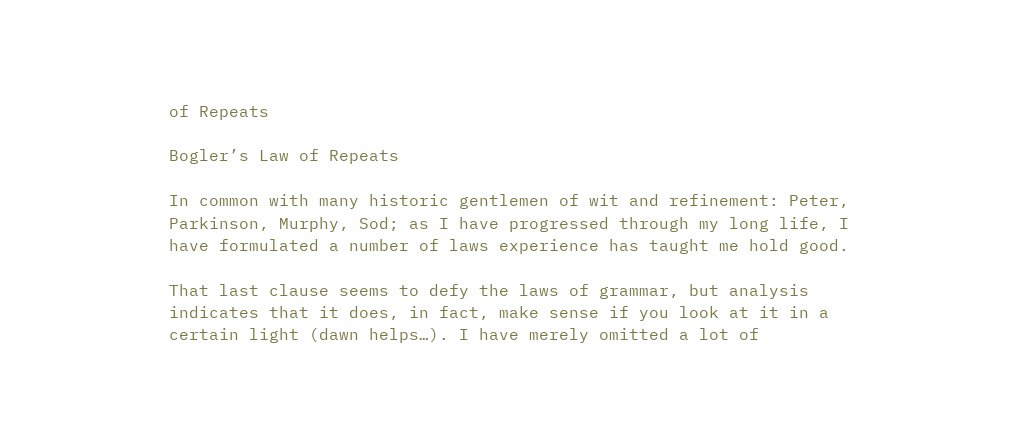of Repeats

Bogler’s Law of Repeats

In common with many historic gentlemen of wit and refinement: Peter, Parkinson, Murphy, Sod; as I have progressed through my long life, I have formulated a number of laws experience has taught me hold good.

That last clause seems to defy the laws of grammar, but analysis indicates that it does, in fact, make sense if you look at it in a certain light (dawn helps…). I have merely omitted a lot of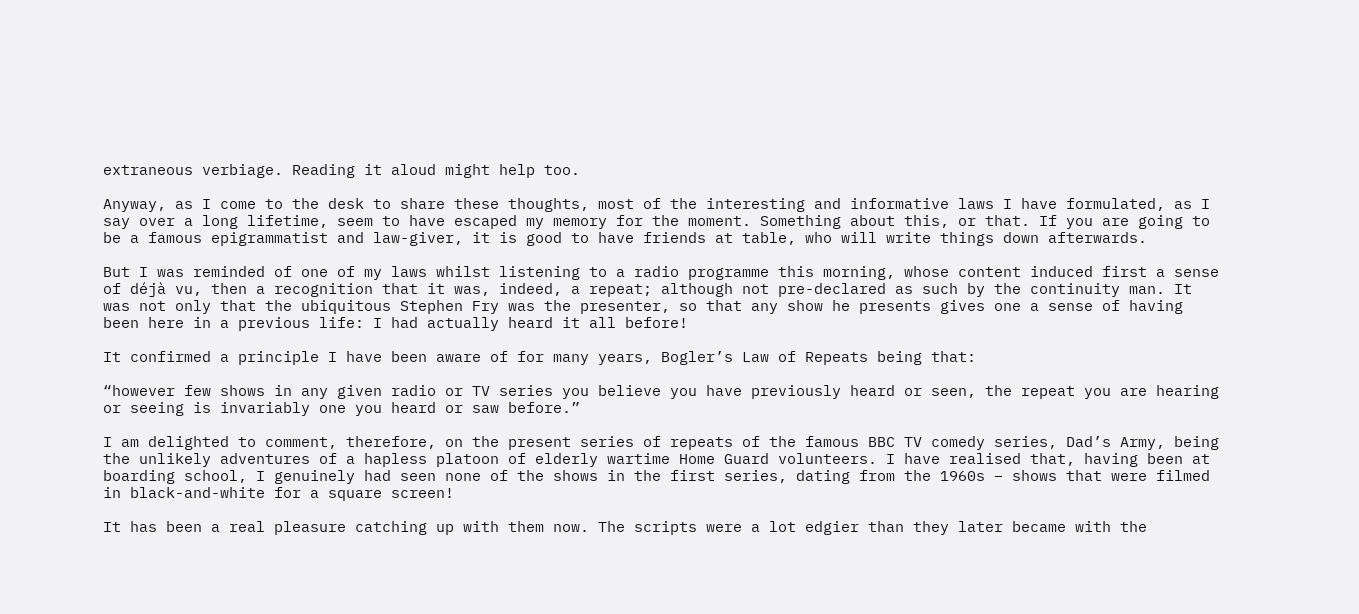extraneous verbiage. Reading it aloud might help too.

Anyway, as I come to the desk to share these thoughts, most of the interesting and informative laws I have formulated, as I say over a long lifetime, seem to have escaped my memory for the moment. Something about this, or that. If you are going to be a famous epigrammatist and law-giver, it is good to have friends at table, who will write things down afterwards.

But I was reminded of one of my laws whilst listening to a radio programme this morning, whose content induced first a sense of déjà vu, then a recognition that it was, indeed, a repeat; although not pre-declared as such by the continuity man. It was not only that the ubiquitous Stephen Fry was the presenter, so that any show he presents gives one a sense of having been here in a previous life: I had actually heard it all before!

It confirmed a principle I have been aware of for many years, Bogler’s Law of Repeats being that:

“however few shows in any given radio or TV series you believe you have previously heard or seen, the repeat you are hearing or seeing is invariably one you heard or saw before.”

I am delighted to comment, therefore, on the present series of repeats of the famous BBC TV comedy series, Dad’s Army, being the unlikely adventures of a hapless platoon of elderly wartime Home Guard volunteers. I have realised that, having been at boarding school, I genuinely had seen none of the shows in the first series, dating from the 1960s – shows that were filmed in black-and-white for a square screen!

It has been a real pleasure catching up with them now. The scripts were a lot edgier than they later became with the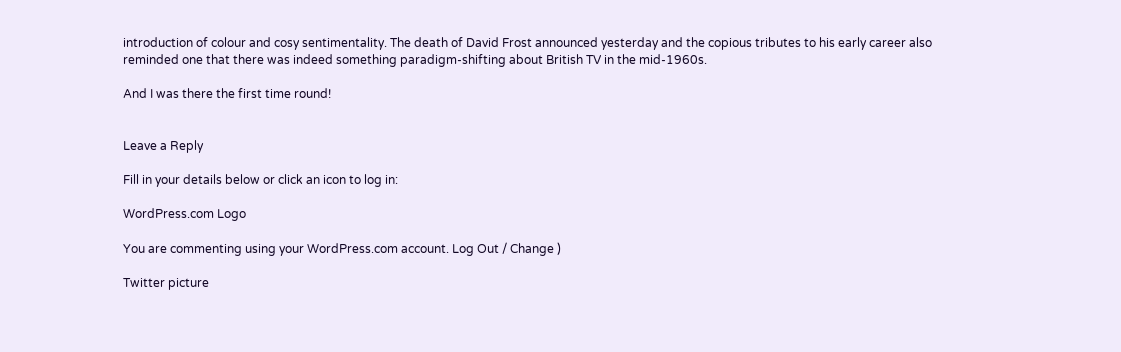introduction of colour and cosy sentimentality. The death of David Frost announced yesterday and the copious tributes to his early career also reminded one that there was indeed something paradigm-shifting about British TV in the mid-1960s.

And I was there the first time round!


Leave a Reply

Fill in your details below or click an icon to log in:

WordPress.com Logo

You are commenting using your WordPress.com account. Log Out / Change )

Twitter picture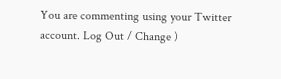You are commenting using your Twitter account. Log Out / Change )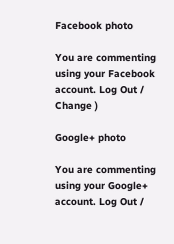Facebook photo

You are commenting using your Facebook account. Log Out / Change )

Google+ photo

You are commenting using your Google+ account. Log Out /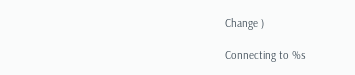Change )

Connecting to %s